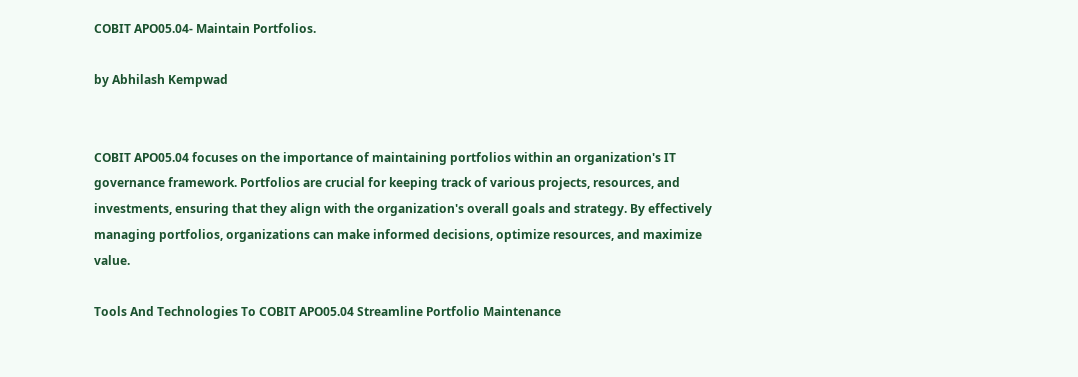COBIT APO05.04- Maintain Portfolios.

by Abhilash Kempwad


COBIT APO05.04 focuses on the importance of maintaining portfolios within an organization's IT governance framework. Portfolios are crucial for keeping track of various projects, resources, and investments, ensuring that they align with the organization's overall goals and strategy. By effectively managing portfolios, organizations can make informed decisions, optimize resources, and maximize value.

Tools And Technologies To COBIT APO05.04 Streamline Portfolio Maintenance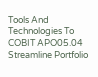Tools And Technologies To COBIT APO05.04 Streamline Portfolio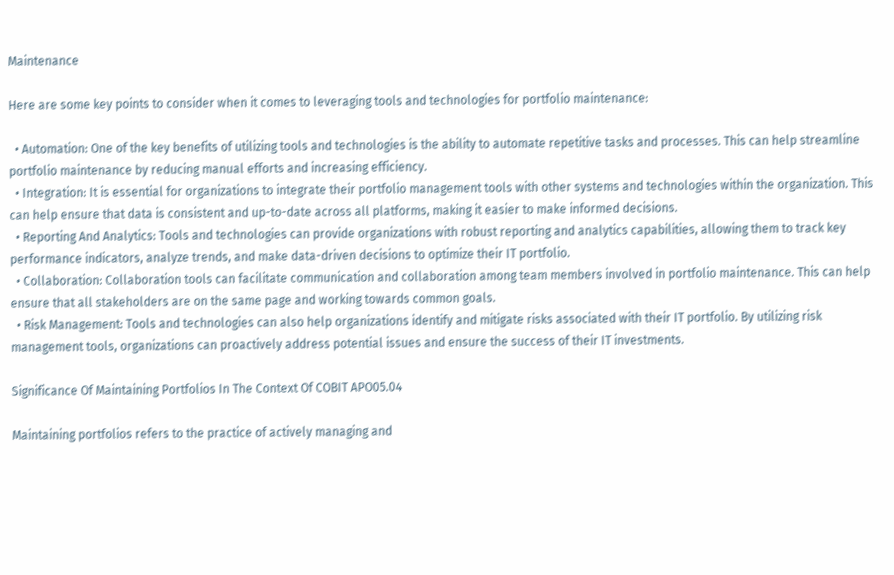Maintenance

Here are some key points to consider when it comes to leveraging tools and technologies for portfolio maintenance:

  • Automation: One of the key benefits of utilizing tools and technologies is the ability to automate repetitive tasks and processes. This can help streamline portfolio maintenance by reducing manual efforts and increasing efficiency.
  • Integration: It is essential for organizations to integrate their portfolio management tools with other systems and technologies within the organization. This can help ensure that data is consistent and up-to-date across all platforms, making it easier to make informed decisions.
  • Reporting And Analytics: Tools and technologies can provide organizations with robust reporting and analytics capabilities, allowing them to track key performance indicators, analyze trends, and make data-driven decisions to optimize their IT portfolio.
  • Collaboration: Collaboration tools can facilitate communication and collaboration among team members involved in portfolio maintenance. This can help ensure that all stakeholders are on the same page and working towards common goals.
  • Risk Management: Tools and technologies can also help organizations identify and mitigate risks associated with their IT portfolio. By utilizing risk management tools, organizations can proactively address potential issues and ensure the success of their IT investments.

Significance Of Maintaining Portfolios In The Context Of COBIT APO05.04

Maintaining portfolios refers to the practice of actively managing and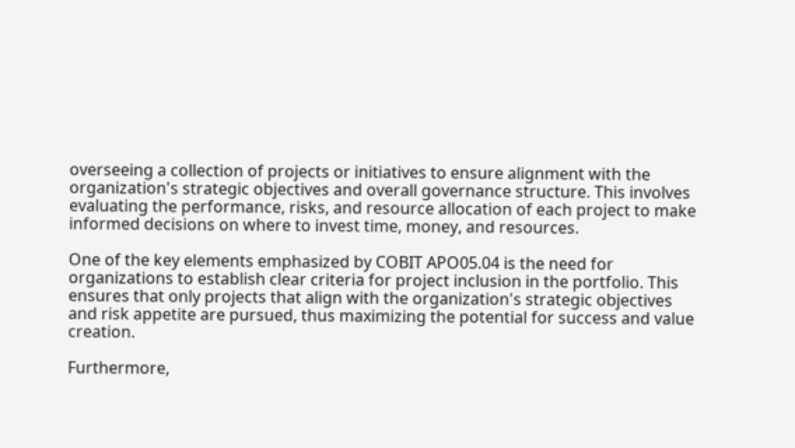overseeing a collection of projects or initiatives to ensure alignment with the organization's strategic objectives and overall governance structure. This involves evaluating the performance, risks, and resource allocation of each project to make informed decisions on where to invest time, money, and resources.

One of the key elements emphasized by COBIT APO05.04 is the need for organizations to establish clear criteria for project inclusion in the portfolio. This ensures that only projects that align with the organization's strategic objectives and risk appetite are pursued, thus maximizing the potential for success and value creation.

Furthermore,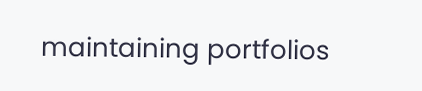maintaining portfolios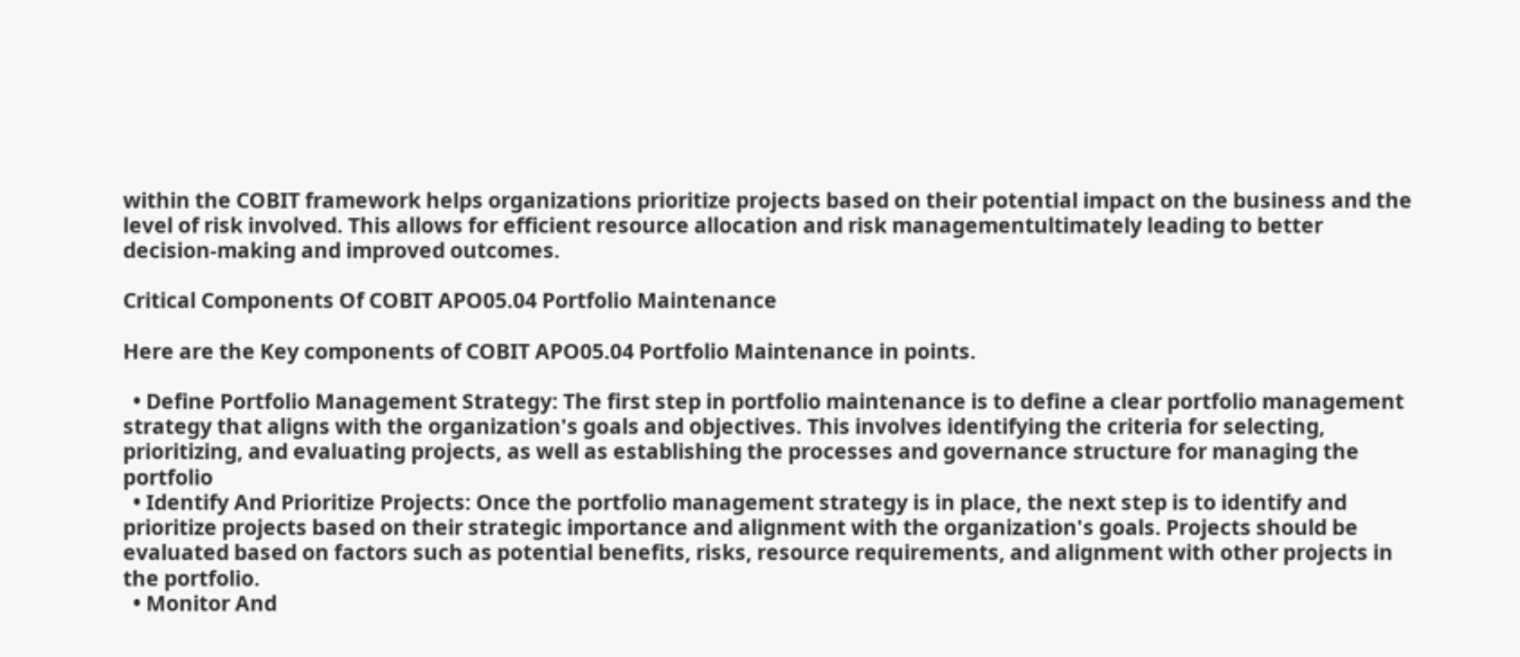within the COBIT framework helps organizations prioritize projects based on their potential impact on the business and the level of risk involved. This allows for efficient resource allocation and risk managementultimately leading to better decision-making and improved outcomes.

Critical Components Of COBIT APO05.04 Portfolio Maintenance

Here are the Key components of COBIT APO05.04 Portfolio Maintenance in points.

  • Define Portfolio Management Strategy: The first step in portfolio maintenance is to define a clear portfolio management strategy that aligns with the organization's goals and objectives. This involves identifying the criteria for selecting, prioritizing, and evaluating projects, as well as establishing the processes and governance structure for managing the portfolio
  • Identify And Prioritize Projects: Once the portfolio management strategy is in place, the next step is to identify and prioritize projects based on their strategic importance and alignment with the organization's goals. Projects should be evaluated based on factors such as potential benefits, risks, resource requirements, and alignment with other projects in the portfolio.
  • Monitor And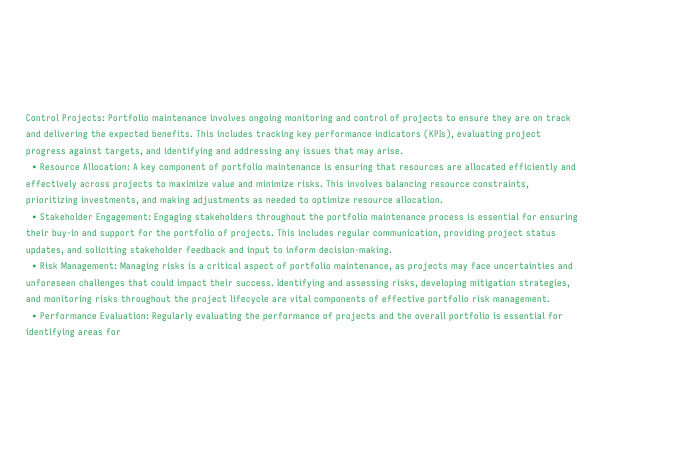Control Projects: Portfolio maintenance involves ongoing monitoring and control of projects to ensure they are on track and delivering the expected benefits. This includes tracking key performance indicators (KPIs), evaluating project progress against targets, and identifying and addressing any issues that may arise.
  • Resource Allocation: A key component of portfolio maintenance is ensuring that resources are allocated efficiently and effectively across projects to maximize value and minimize risks. This involves balancing resource constraints, prioritizing investments, and making adjustments as needed to optimize resource allocation.
  • Stakeholder Engagement: Engaging stakeholders throughout the portfolio maintenance process is essential for ensuring their buy-in and support for the portfolio of projects. This includes regular communication, providing project status updates, and soliciting stakeholder feedback and input to inform decision-making.
  • Risk Management: Managing risks is a critical aspect of portfolio maintenance, as projects may face uncertainties and unforeseen challenges that could impact their success. Identifying and assessing risks, developing mitigation strategies, and monitoring risks throughout the project lifecycle are vital components of effective portfolio risk management.
  • Performance Evaluation: Regularly evaluating the performance of projects and the overall portfolio is essential for identifying areas for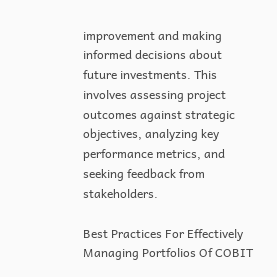improvement and making informed decisions about future investments. This involves assessing project outcomes against strategic objectives, analyzing key performance metrics, and seeking feedback from stakeholders.

Best Practices For Effectively Managing Portfolios Of COBIT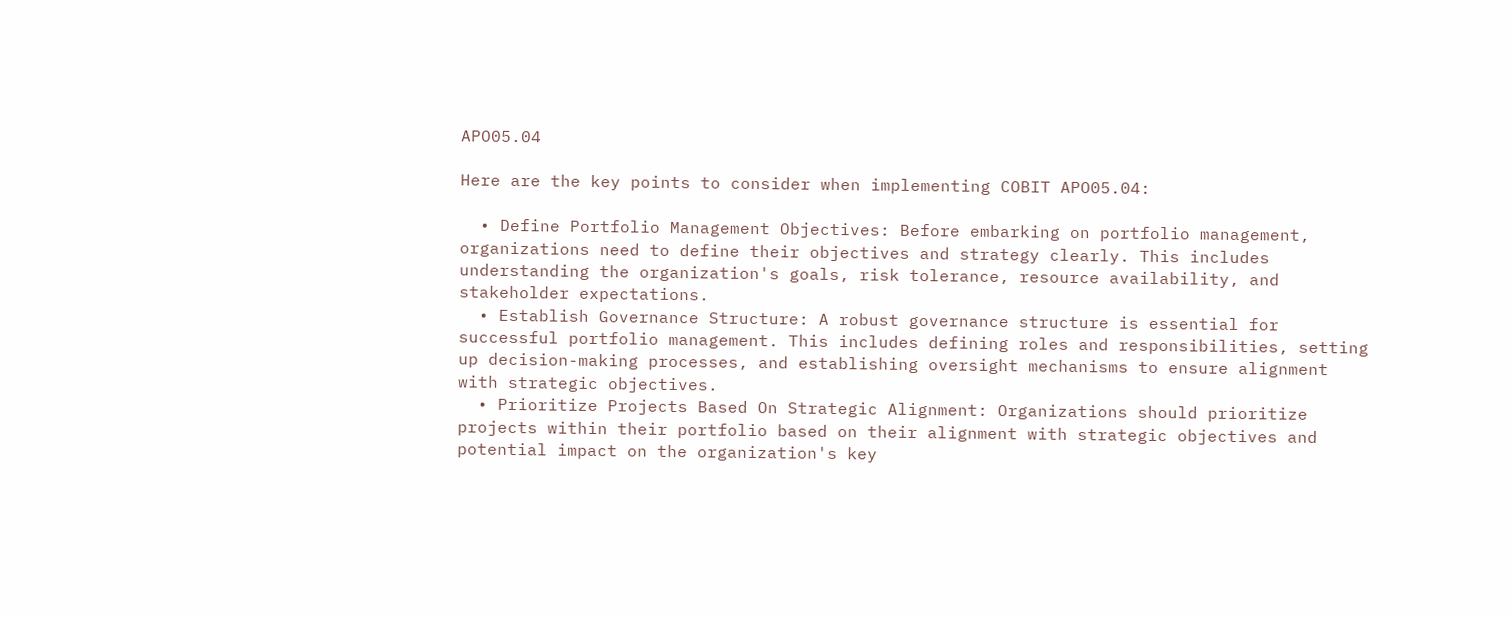APO05.04

Here are the key points to consider when implementing COBIT APO05.04:

  • Define Portfolio Management Objectives: Before embarking on portfolio management, organizations need to define their objectives and strategy clearly. This includes understanding the organization's goals, risk tolerance, resource availability, and stakeholder expectations.
  • Establish Governance Structure: A robust governance structure is essential for successful portfolio management. This includes defining roles and responsibilities, setting up decision-making processes, and establishing oversight mechanisms to ensure alignment with strategic objectives.
  • Prioritize Projects Based On Strategic Alignment: Organizations should prioritize projects within their portfolio based on their alignment with strategic objectives and potential impact on the organization's key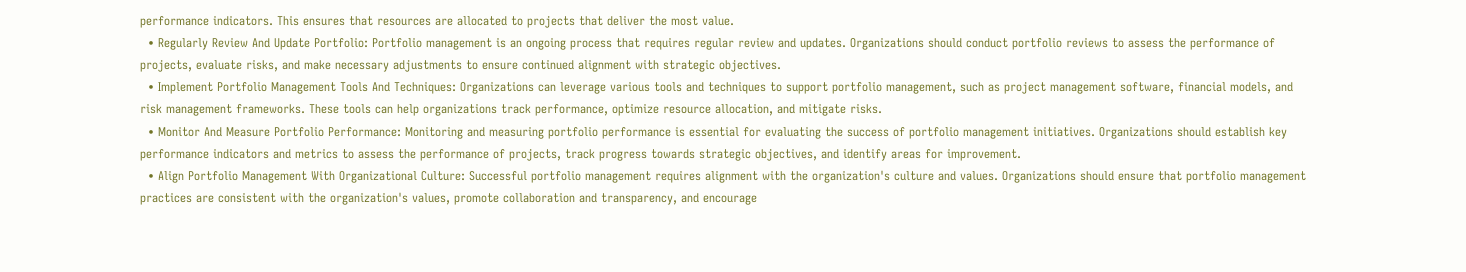performance indicators. This ensures that resources are allocated to projects that deliver the most value.
  • Regularly Review And Update Portfolio: Portfolio management is an ongoing process that requires regular review and updates. Organizations should conduct portfolio reviews to assess the performance of projects, evaluate risks, and make necessary adjustments to ensure continued alignment with strategic objectives.
  • Implement Portfolio Management Tools And Techniques: Organizations can leverage various tools and techniques to support portfolio management, such as project management software, financial models, and risk management frameworks. These tools can help organizations track performance, optimize resource allocation, and mitigate risks.
  • Monitor And Measure Portfolio Performance: Monitoring and measuring portfolio performance is essential for evaluating the success of portfolio management initiatives. Organizations should establish key performance indicators and metrics to assess the performance of projects, track progress towards strategic objectives, and identify areas for improvement.
  • Align Portfolio Management With Organizational Culture: Successful portfolio management requires alignment with the organization's culture and values. Organizations should ensure that portfolio management practices are consistent with the organization's values, promote collaboration and transparency, and encourage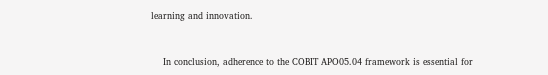learning and innovation.


    In conclusion, adherence to the COBIT APO05.04 framework is essential for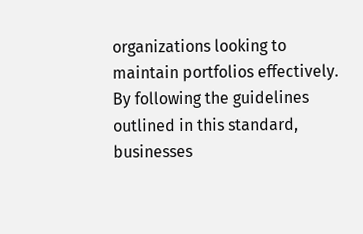organizations looking to maintain portfolios effectively. By following the guidelines outlined in this standard, businesses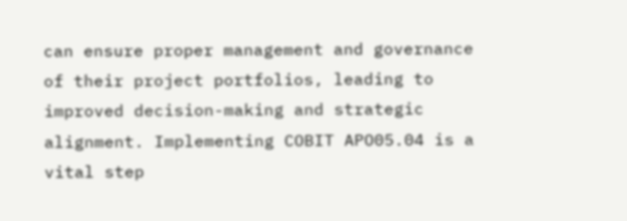can ensure proper management and governance of their project portfolios, leading to improved decision-making and strategic alignment. Implementing COBIT APO05.04 is a vital step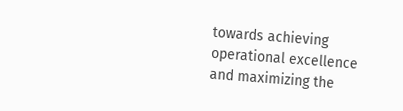towards achieving operational excellence and maximizing the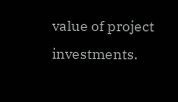value of project investments.